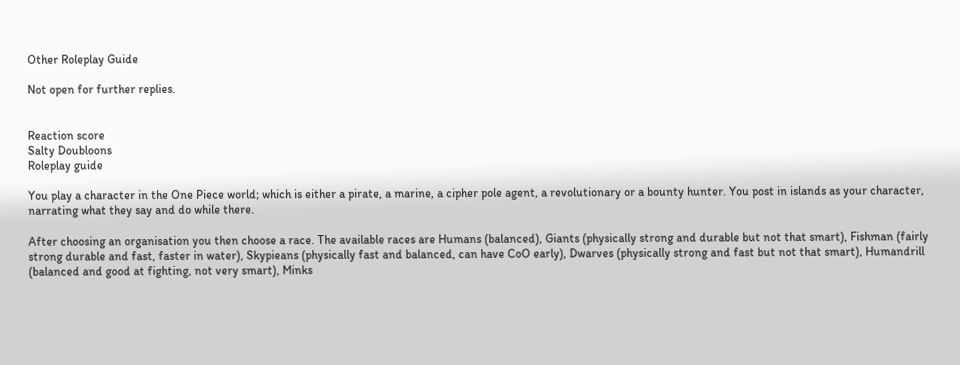Other Roleplay Guide

Not open for further replies.


Reaction score
Salty Doubloons
Roleplay guide

You play a character in the One Piece world; which is either a pirate, a marine, a cipher pole agent, a revolutionary or a bounty hunter. You post in islands as your character, narrating what they say and do while there.

After choosing an organisation you then choose a race. The available races are Humans (balanced), Giants (physically strong and durable but not that smart), Fishman (fairly strong durable and fast, faster in water), Skypieans (physically fast and balanced, can have CoO early), Dwarves (physically strong and fast but not that smart), Humandrill (balanced and good at fighting, not very smart), Minks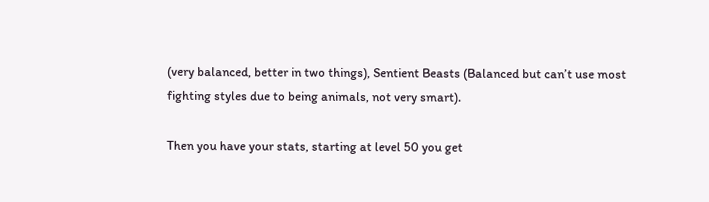(very balanced, better in two things), Sentient Beasts (Balanced but can’t use most fighting styles due to being animals, not very smart).

Then you have your stats, starting at level 50 you get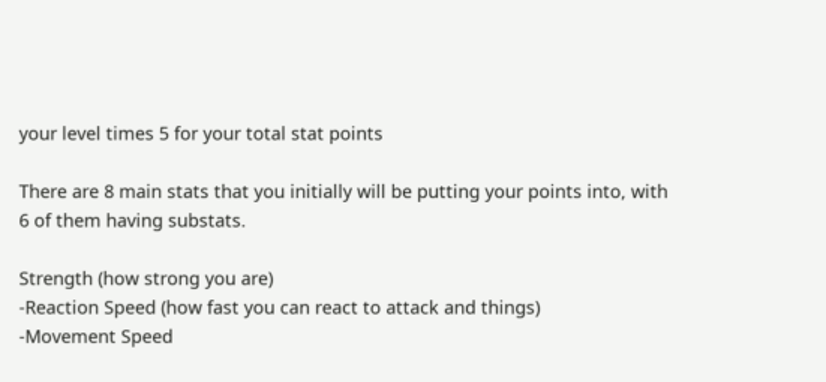your level times 5 for your total stat points

There are 8 main stats that you initially will be putting your points into, with 6 of them having substats.

Strength (how strong you are)
-Reaction Speed (how fast you can react to attack and things)
-Movement Speed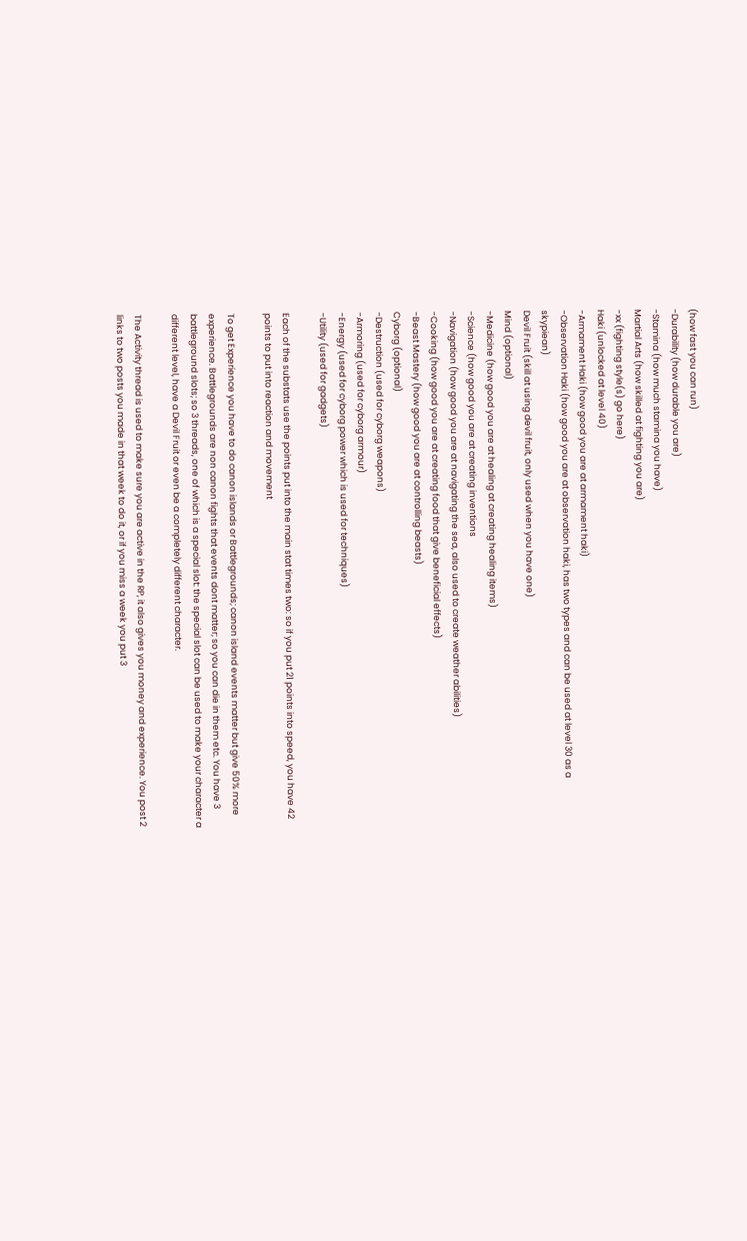(how fast you can run)
-Durability (how durable you are)
-Stamina (how much stamina you have)
Martial Arts (how skilled at fighting you are)
-xx (fighting style(s) go here)
Haki (unlocked at level 40)
-Armament Haki (how good you are at armament haki)
-Observation Haki (how good you are at observation haki, has two types and can be used at level 30 as a skypiean)
Devil Fruit (skill at using devil fruit, only used when you have one)
Mind (optional)
-Medicine (how good you are at healing at creating healing items)
-Science (how good you are at creating inventions
-Navigation (how good you are at navigating the sea, also used to create weather abilities)
-Cooking (how good you are at creating food that give beneficial effects)
-Beast Mastery (how good you are at controlling beasts)
Cyborg (optional)
-Destruction (used for cyborg weapons)
-Armoring (used for cyborg armour)
-Energy (used for cyborg power which is used for techniques)
-Utility (used for gadgets)

Each of the substats use the points put into the main stat times two: so if you put 21 points into speed, you have 42 points to put into reaction and movement

To get Experience you have to do canon islands or Battlegrounds; canon island events matter but give 50% more experience. Battlegrounds are non canon fights that events dont matter; so you can die in them etc. You have 3 battleground slots; so 3 threads, one of which is a special slot: the special slot can be used to make your character a different level, have a Devil Fruit or even be a completely different character.

The Activity thread is used to make sure you are active in the RP, it also gives you money and experience. You post 2 links to two posts you made in that week to do it, or if you miss a week you put 3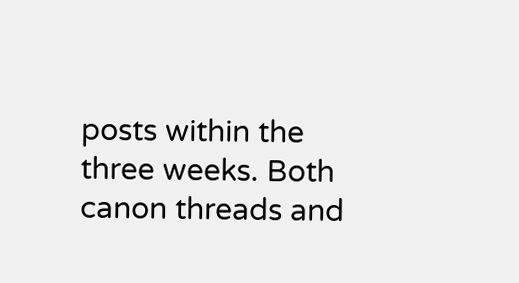posts within the three weeks. Both canon threads and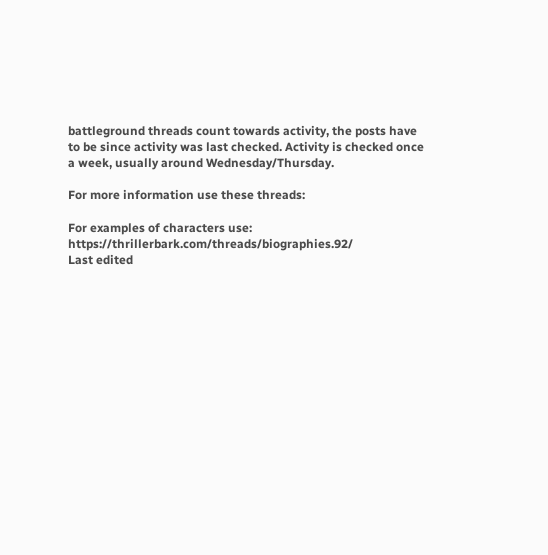battleground threads count towards activity, the posts have to be since activity was last checked. Activity is checked once a week, usually around Wednesday/Thursday.

For more information use these threads:

For examples of characters use: https://thrillerbark.com/threads/biographies.92/
Last edited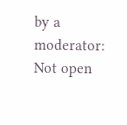by a moderator:
Not open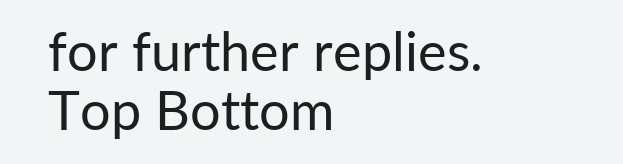for further replies.
Top Bottom